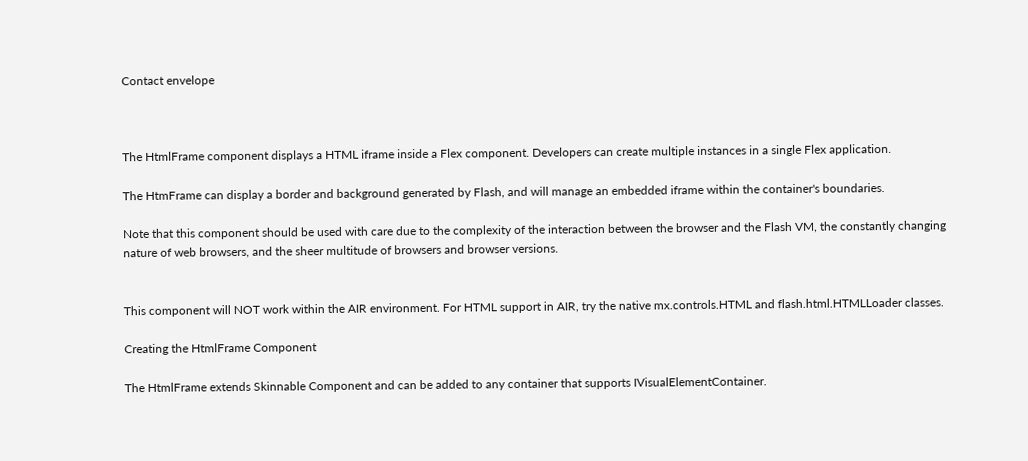Contact envelope



The HtmlFrame component displays a HTML iframe inside a Flex component. Developers can create multiple instances in a single Flex application.

The HtmFrame can display a border and background generated by Flash, and will manage an embedded iframe within the container's boundaries.

Note that this component should be used with care due to the complexity of the interaction between the browser and the Flash VM, the constantly changing nature of web browsers, and the sheer multitude of browsers and browser versions.


This component will NOT work within the AIR environment. For HTML support in AIR, try the native mx.controls.HTML and flash.html.HTMLLoader classes.

Creating the HtmlFrame Component

The HtmlFrame extends Skinnable Component and can be added to any container that supports IVisualElementContainer.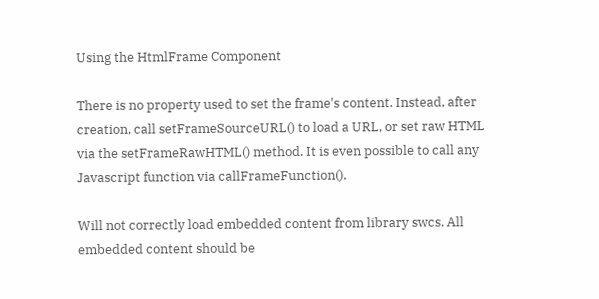Using the HtmlFrame Component

There is no property used to set the frame's content. Instead, after creation, call setFrameSourceURL() to load a URL, or set raw HTML via the setFrameRawHTML() method. It is even possible to call any Javascript function via callFrameFunction().

Will not correctly load embedded content from library swcs. All embedded content should be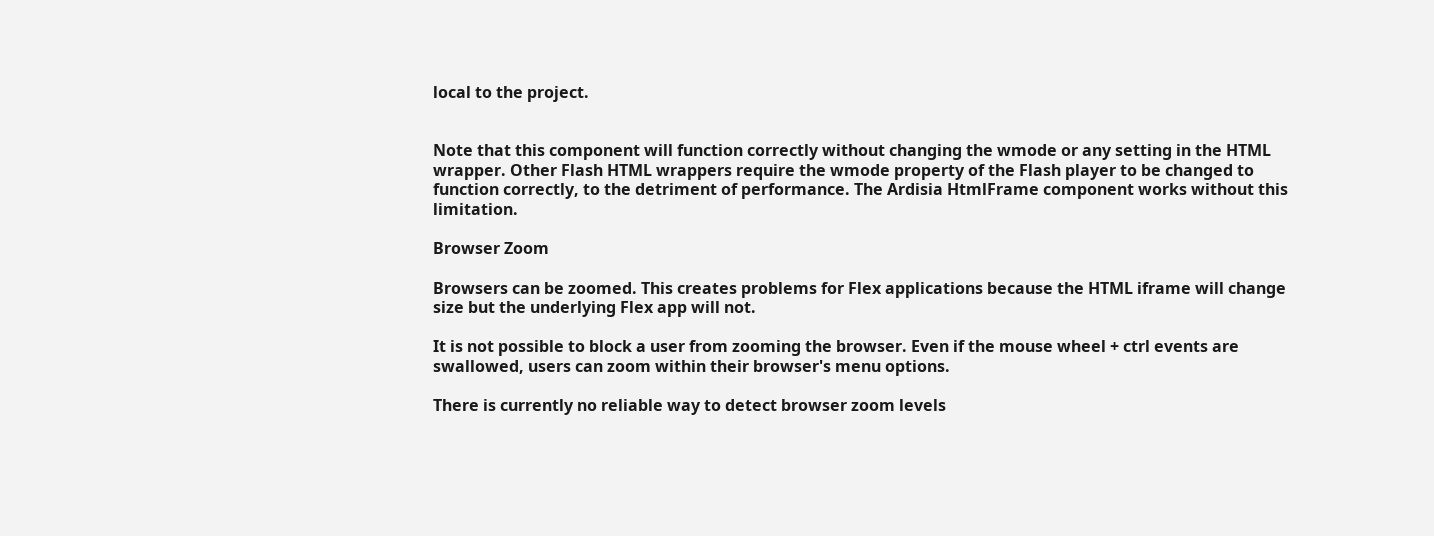local to the project.


Note that this component will function correctly without changing the wmode or any setting in the HTML wrapper. Other Flash HTML wrappers require the wmode property of the Flash player to be changed to function correctly, to the detriment of performance. The Ardisia HtmlFrame component works without this limitation.

Browser Zoom

Browsers can be zoomed. This creates problems for Flex applications because the HTML iframe will change size but the underlying Flex app will not.

It is not possible to block a user from zooming the browser. Even if the mouse wheel + ctrl events are swallowed, users can zoom within their browser's menu options.

There is currently no reliable way to detect browser zoom levels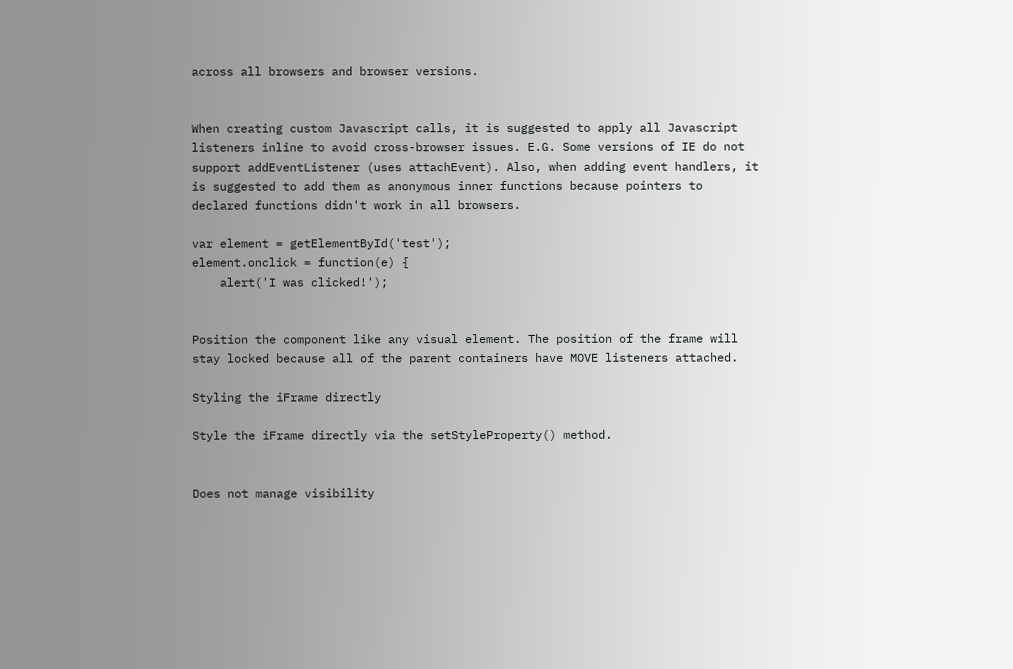across all browsers and browser versions.


When creating custom Javascript calls, it is suggested to apply all Javascript listeners inline to avoid cross-browser issues. E.G. Some versions of IE do not support addEventListener (uses attachEvent). Also, when adding event handlers, it is suggested to add them as anonymous inner functions because pointers to declared functions didn't work in all browsers.

var element = getElementById('test');
element.onclick = function(e) {
    alert('I was clicked!');


Position the component like any visual element. The position of the frame will stay locked because all of the parent containers have MOVE listeners attached.

Styling the iFrame directly

Style the iFrame directly via the setStyleProperty() method.


Does not manage visibility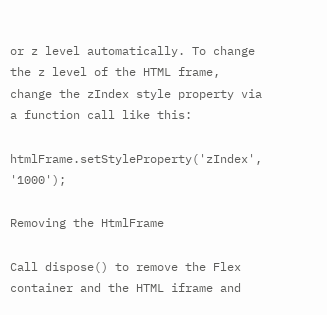or z level automatically. To change the z level of the HTML frame, change the zIndex style property via a function call like this:

htmlFrame.setStyleProperty('zIndex', '1000');

Removing the HtmlFrame

Call dispose() to remove the Flex container and the HTML iframe and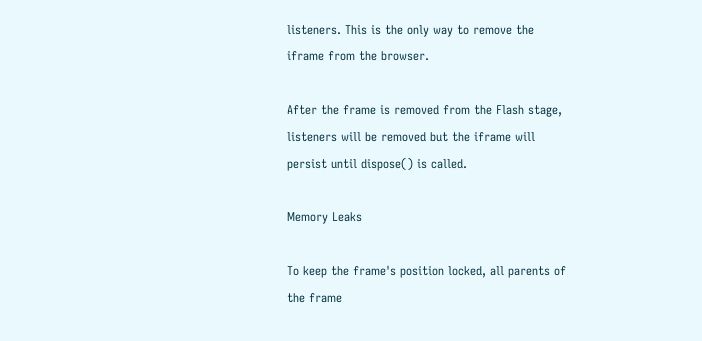listeners. This is the only way to remove the iframe from the browser.

After the frame is removed from the Flash stage, listeners will be removed but the iframe will persist until dispose() is called.

Memory Leaks

To keep the frame's position locked, all parents of the frame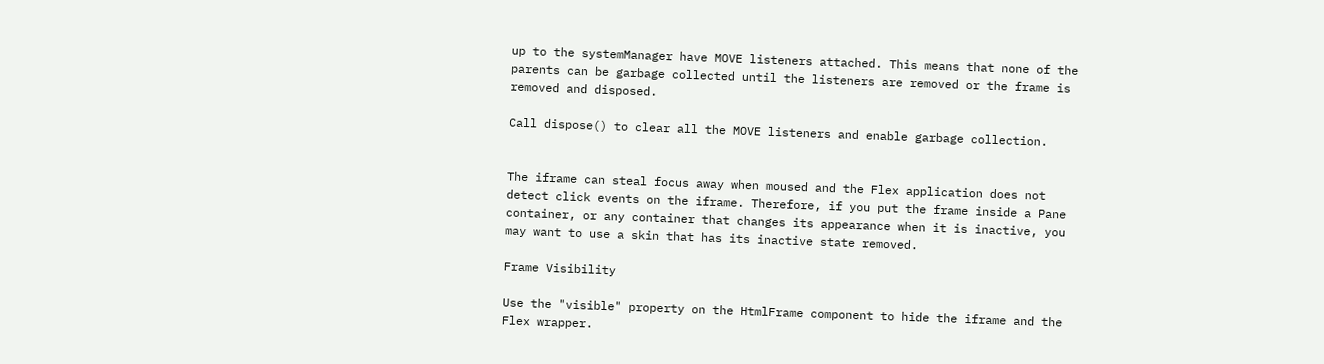up to the systemManager have MOVE listeners attached. This means that none of the parents can be garbage collected until the listeners are removed or the frame is removed and disposed.

Call dispose() to clear all the MOVE listeners and enable garbage collection.


The iframe can steal focus away when moused and the Flex application does not detect click events on the iframe. Therefore, if you put the frame inside a Pane container, or any container that changes its appearance when it is inactive, you may want to use a skin that has its inactive state removed.

Frame Visibility

Use the "visible" property on the HtmlFrame component to hide the iframe and the Flex wrapper.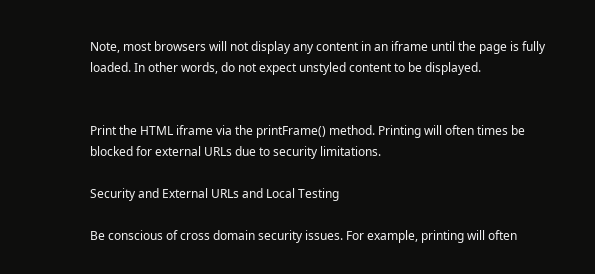Note, most browsers will not display any content in an iframe until the page is fully loaded. In other words, do not expect unstyled content to be displayed.


Print the HTML iframe via the printFrame() method. Printing will often times be blocked for external URLs due to security limitations.

Security and External URLs and Local Testing

Be conscious of cross domain security issues. For example, printing will often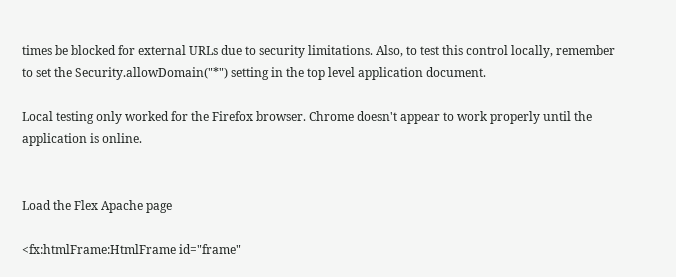times be blocked for external URLs due to security limitations. Also, to test this control locally, remember to set the Security.allowDomain("*") setting in the top level application document.

Local testing only worked for the Firefox browser. Chrome doesn't appear to work properly until the application is online.


Load the Flex Apache page

<fx:htmlFrame:HtmlFrame id="frame"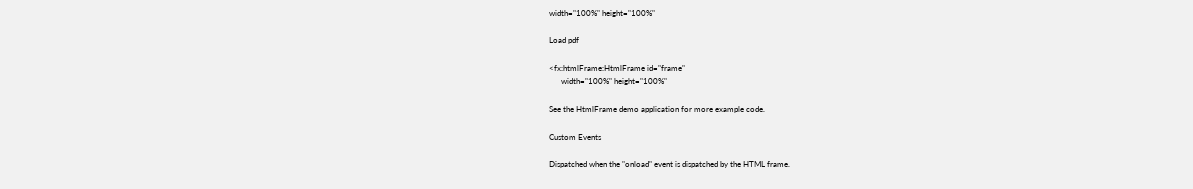width="100%" height="100%"

Load pdf

<fx:htmlFrame:HtmlFrame id="frame"
      width="100%" height="100%"

See the HtmlFrame demo application for more example code.

Custom Events

Dispatched when the "onload" event is dispatched by the HTML frame.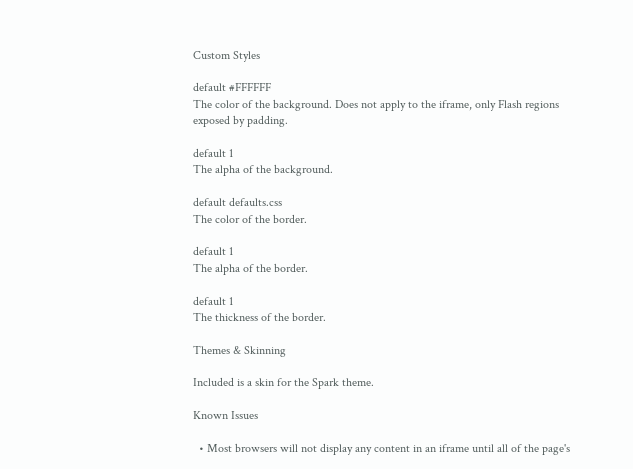Custom Styles

default #FFFFFF
The color of the background. Does not apply to the iframe, only Flash regions exposed by padding.

default 1
The alpha of the background.

default defaults.css
The color of the border.

default 1
The alpha of the border.

default 1
The thickness of the border.

Themes & Skinning

Included is a skin for the Spark theme.

Known Issues

  • Most browsers will not display any content in an iframe until all of the page's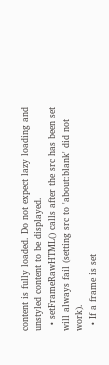content is fully loaded. Do not expect lazy loading and unstyled content to be displayed.
  • setFrameRawHTML() calls after the src has been set will always fail (setting src to 'about:blank' did not work).
  • If a frame is set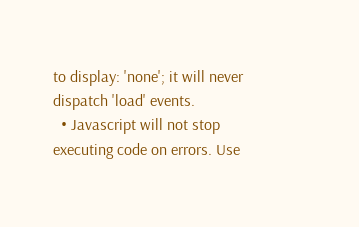to display: 'none'; it will never dispatch 'load' events.
  • Javascript will not stop executing code on errors. Use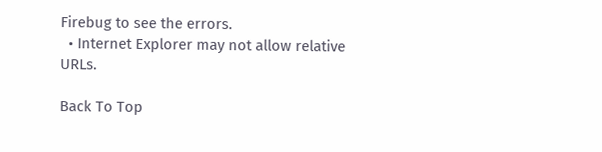Firebug to see the errors.
  • Internet Explorer may not allow relative URLs.

Back To Top